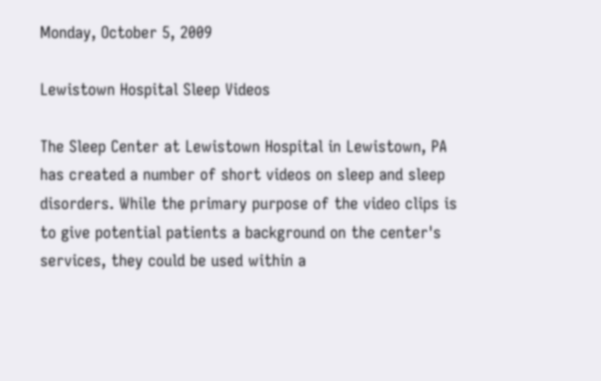Monday, October 5, 2009

Lewistown Hospital Sleep Videos

The Sleep Center at Lewistown Hospital in Lewistown, PA has created a number of short videos on sleep and sleep disorders. While the primary purpose of the video clips is to give potential patients a background on the center's services, they could be used within a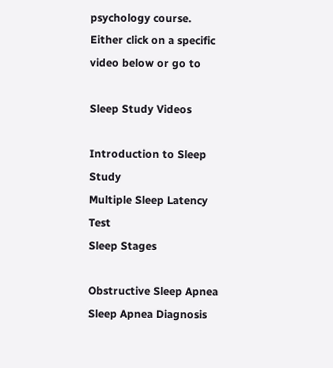psychology course. Either click on a specific video below or go to

Sleep Study Videos

Introduction to Sleep Study
Multiple Sleep Latency Test
Sleep Stages

Obstructive Sleep Apnea
Sleep Apnea Diagnosis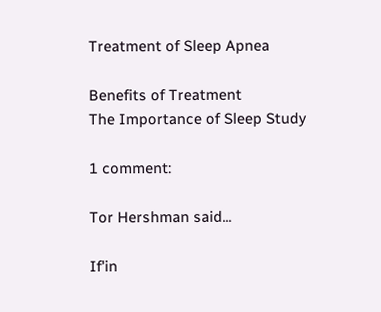Treatment of Sleep Apnea

Benefits of Treatment
The Importance of Sleep Study

1 comment:

Tor Hershman said...

If'in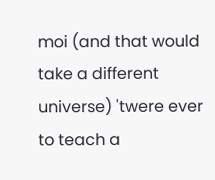moi (and that would take a different universe) 'twere ever to teach a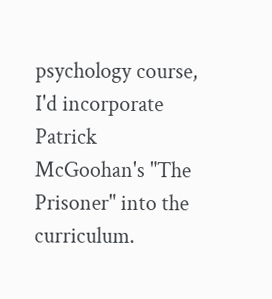psychology course, I'd incorporate Patrick McGoohan's "The Prisoner" into the curriculum.